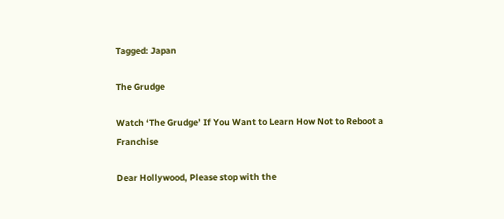Tagged: Japan

The Grudge

Watch ‘The Grudge’ If You Want to Learn How Not to Reboot a Franchise

Dear Hollywood, Please stop with the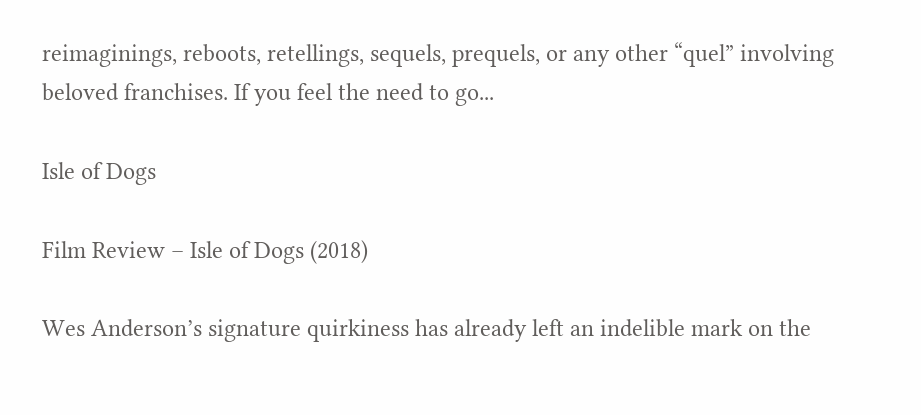reimaginings, reboots, retellings, sequels, prequels, or any other “quel” involving beloved franchises. If you feel the need to go...

Isle of Dogs

Film Review – Isle of Dogs (2018)

Wes Anderson’s signature quirkiness has already left an indelible mark on the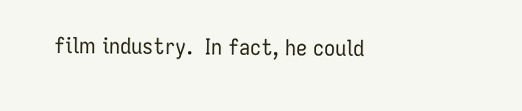film industry.  In fact, he could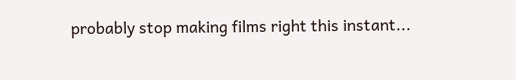probably stop making films right this instant...